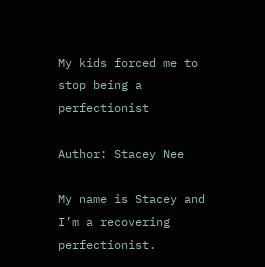My kids forced me to stop being a perfectionist

Author: Stacey Nee

My name is Stacey and I’m a recovering perfectionist.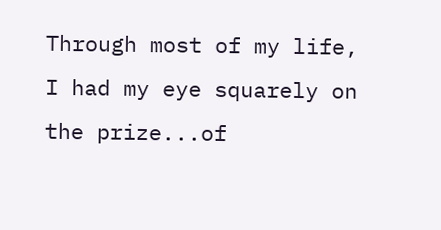Through most of my life, I had my eye squarely on the prize...of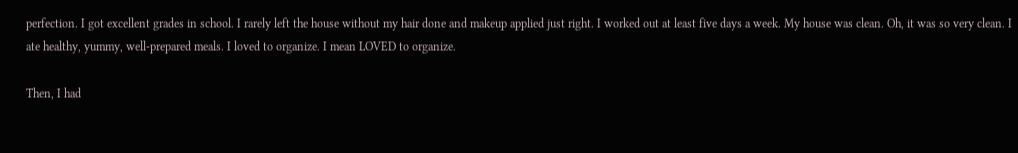perfection. I got excellent grades in school. I rarely left the house without my hair done and makeup applied just right. I worked out at least five days a week. My house was clean. Oh, it was so very clean. I ate healthy, yummy, well-prepared meals. I loved to organize. I mean LOVED to organize.

Then, I had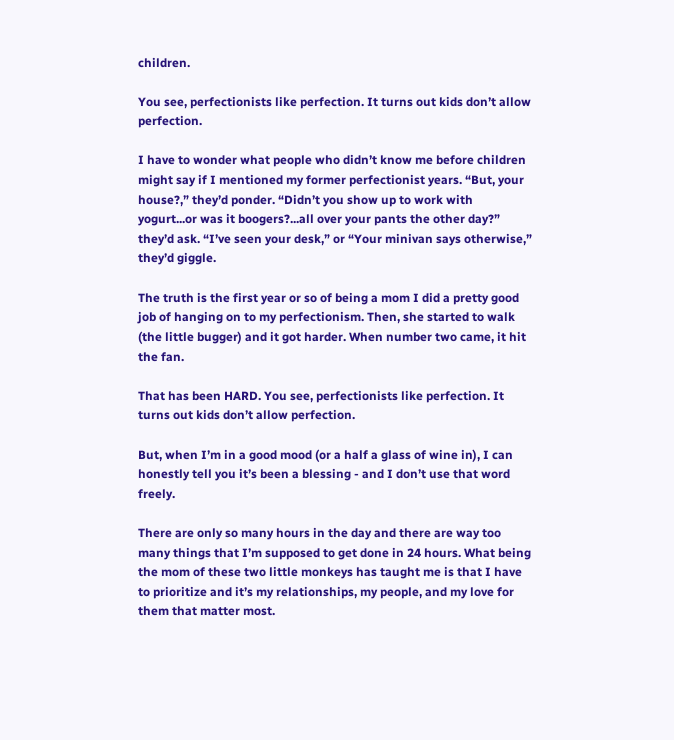children.

You see, perfectionists like perfection. It turns out kids don’t allow perfection.

I have to wonder what people who didn’t know me before children might say if I mentioned my former perfectionist years. “But, your house?,” they’d ponder. “Didn’t you show up to work with yogurt...or was it boogers?...all over your pants the other day?” they’d ask. “I’ve seen your desk,” or “Your minivan says otherwise,” they’d giggle.

The truth is the first year or so of being a mom I did a pretty good job of hanging on to my perfectionism. Then, she started to walk (the little bugger) and it got harder. When number two came, it hit the fan.

That has been HARD. You see, perfectionists like perfection. It turns out kids don’t allow perfection.

But, when I’m in a good mood (or a half a glass of wine in), I can honestly tell you it’s been a blessing - and I don’t use that word freely.

There are only so many hours in the day and there are way too many things that I’m supposed to get done in 24 hours. What being the mom of these two little monkeys has taught me is that I have to prioritize and it’s my relationships, my people, and my love for them that matter most.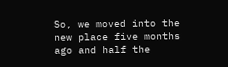So, we moved into the new place five months ago and half the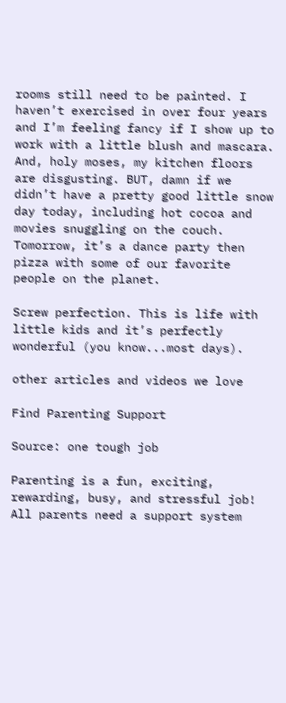rooms still need to be painted. I haven’t exercised in over four years and I’m feeling fancy if I show up to work with a little blush and mascara. And, holy moses, my kitchen floors are disgusting. BUT, damn if we didn’t have a pretty good little snow day today, including hot cocoa and movies snuggling on the couch. Tomorrow, it’s a dance party then pizza with some of our favorite people on the planet.

Screw perfection. This is life with little kids and it’s perfectly wonderful (you know...most days).

other articles and videos we love

Find Parenting Support

Source: one tough job

Parenting is a fun, exciting, rewarding, busy, and stressful job! All parents need a support system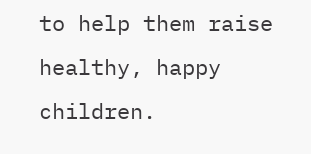to help them raise healthy, happy children.